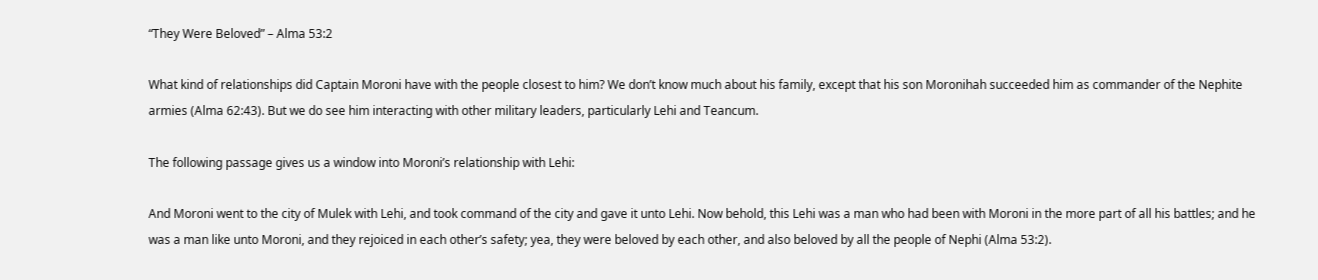“They Were Beloved” – Alma 53:2

What kind of relationships did Captain Moroni have with the people closest to him? We don’t know much about his family, except that his son Moronihah succeeded him as commander of the Nephite armies (Alma 62:43). But we do see him interacting with other military leaders, particularly Lehi and Teancum.

The following passage gives us a window into Moroni’s relationship with Lehi:

And Moroni went to the city of Mulek with Lehi, and took command of the city and gave it unto Lehi. Now behold, this Lehi was a man who had been with Moroni in the more part of all his battles; and he was a man like unto Moroni, and they rejoiced in each other’s safety; yea, they were beloved by each other, and also beloved by all the people of Nephi (Alma 53:2).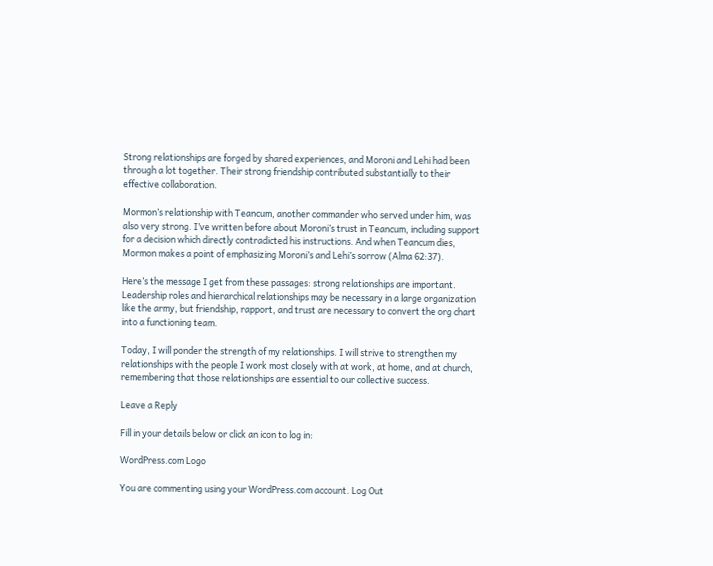Strong relationships are forged by shared experiences, and Moroni and Lehi had been through a lot together. Their strong friendship contributed substantially to their effective collaboration.

Mormon’s relationship with Teancum, another commander who served under him, was also very strong. I’ve written before about Moroni’s trust in Teancum, including support for a decision which directly contradicted his instructions. And when Teancum dies, Mormon makes a point of emphasizing Moroni’s and Lehi’s sorrow (Alma 62:37).

Here’s the message I get from these passages: strong relationships are important. Leadership roles and hierarchical relationships may be necessary in a large organization like the army, but friendship, rapport, and trust are necessary to convert the org chart into a functioning team.

Today, I will ponder the strength of my relationships. I will strive to strengthen my relationships with the people I work most closely with at work, at home, and at church, remembering that those relationships are essential to our collective success.

Leave a Reply

Fill in your details below or click an icon to log in:

WordPress.com Logo

You are commenting using your WordPress.com account. Log Out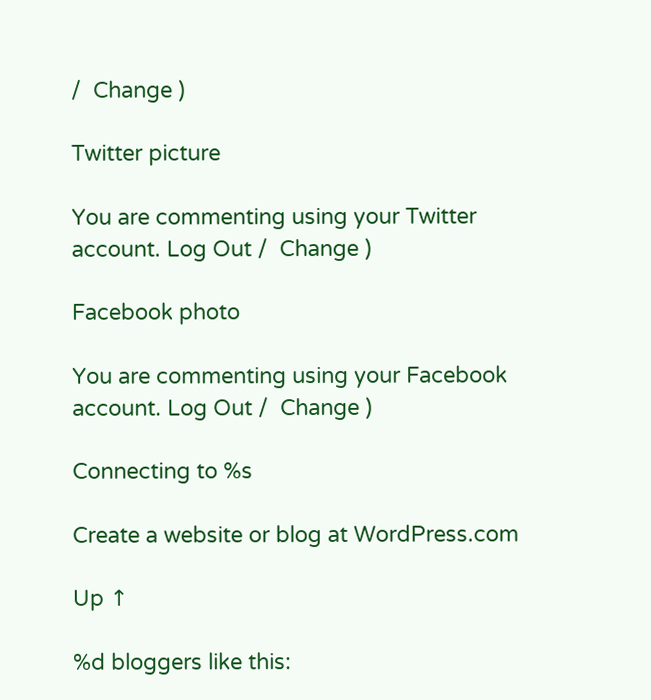/  Change )

Twitter picture

You are commenting using your Twitter account. Log Out /  Change )

Facebook photo

You are commenting using your Facebook account. Log Out /  Change )

Connecting to %s

Create a website or blog at WordPress.com

Up ↑

%d bloggers like this: